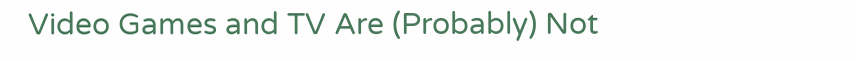Video Games and TV Are (Probably) Not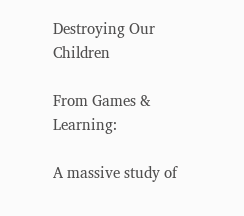Destroying Our Children

From Games & Learning:

A massive study of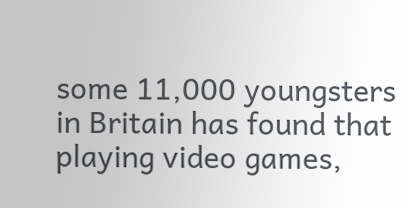some 11,000 youngsters in Britain has found that playing video games,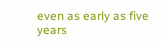even as early as five years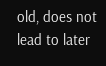old, does not lead to later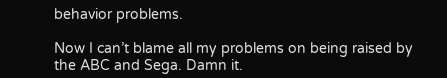behavior problems.

Now I can’t blame all my problems on being raised by the ABC and Sega. Damn it.